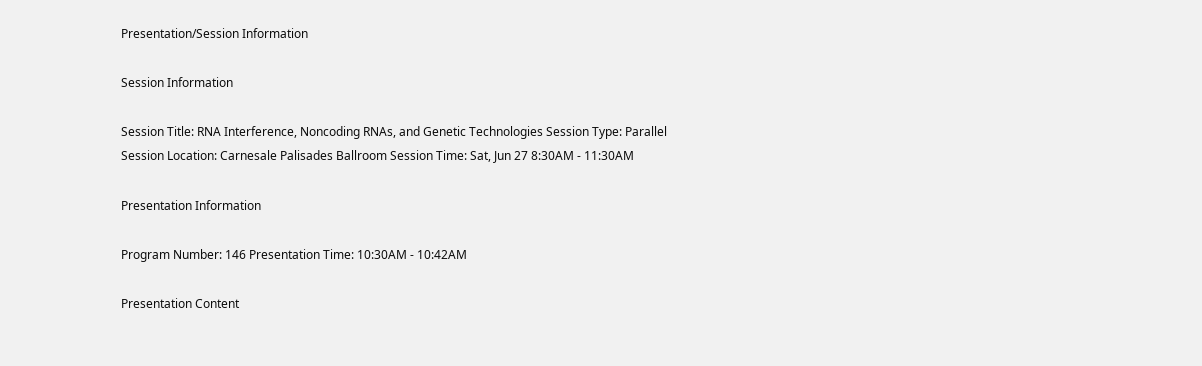Presentation/Session Information

Session Information

Session Title: RNA Interference, Noncoding RNAs, and Genetic Technologies Session Type: Parallel
Session Location: Carnesale Palisades Ballroom Session Time: Sat, Jun 27 8:30AM - 11:30AM

Presentation Information

Program Number: 146 Presentation Time: 10:30AM - 10:42AM

Presentation Content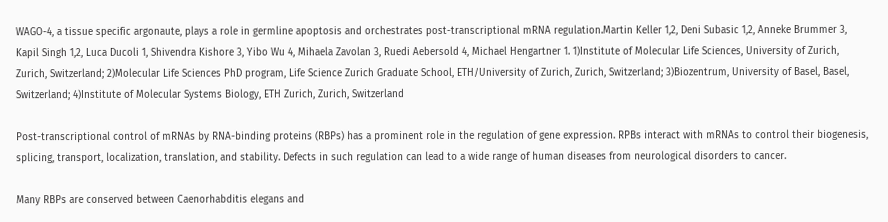WAGO-4, a tissue specific argonaute, plays a role in germline apoptosis and orchestrates post-transcriptional mRNA regulation.Martin Keller 1,2, Deni Subasic 1,2, Anneke Brummer 3, Kapil Singh 1,2, Luca Ducoli 1, Shivendra Kishore 3, Yibo Wu 4, Mihaela Zavolan 3, Ruedi Aebersold 4, Michael Hengartner 1. 1)Institute of Molecular Life Sciences, University of Zurich, Zurich, Switzerland; 2)Molecular Life Sciences PhD program, Life Science Zurich Graduate School, ETH/University of Zurich, Zurich, Switzerland; 3)Biozentrum, University of Basel, Basel, Switzerland; 4)Institute of Molecular Systems Biology, ETH Zurich, Zurich, Switzerland

Post-transcriptional control of mRNAs by RNA-binding proteins (RBPs) has a prominent role in the regulation of gene expression. RPBs interact with mRNAs to control their biogenesis, splicing, transport, localization, translation, and stability. Defects in such regulation can lead to a wide range of human diseases from neurological disorders to cancer.

Many RBPs are conserved between Caenorhabditis elegans and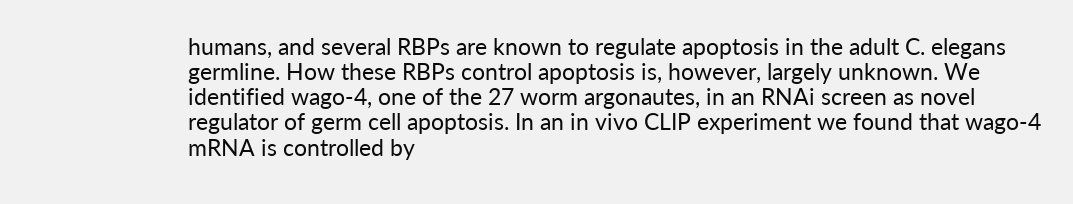humans, and several RBPs are known to regulate apoptosis in the adult C. elegans germline. How these RBPs control apoptosis is, however, largely unknown. We identified wago-4, one of the 27 worm argonautes, in an RNAi screen as novel regulator of germ cell apoptosis. In an in vivo CLIP experiment we found that wago-4 mRNA is controlled by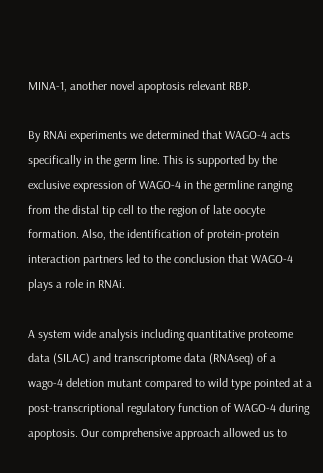MINA-1, another novel apoptosis relevant RBP.

By RNAi experiments we determined that WAGO-4 acts specifically in the germ line. This is supported by the exclusive expression of WAGO-4 in the germline ranging from the distal tip cell to the region of late oocyte formation. Also, the identification of protein-protein interaction partners led to the conclusion that WAGO-4 plays a role in RNAi.

A system wide analysis including quantitative proteome data (SILAC) and transcriptome data (RNAseq) of a wago-4 deletion mutant compared to wild type pointed at a post-transcriptional regulatory function of WAGO-4 during apoptosis. Our comprehensive approach allowed us to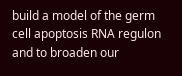build a model of the germ cell apoptosis RNA regulon and to broaden our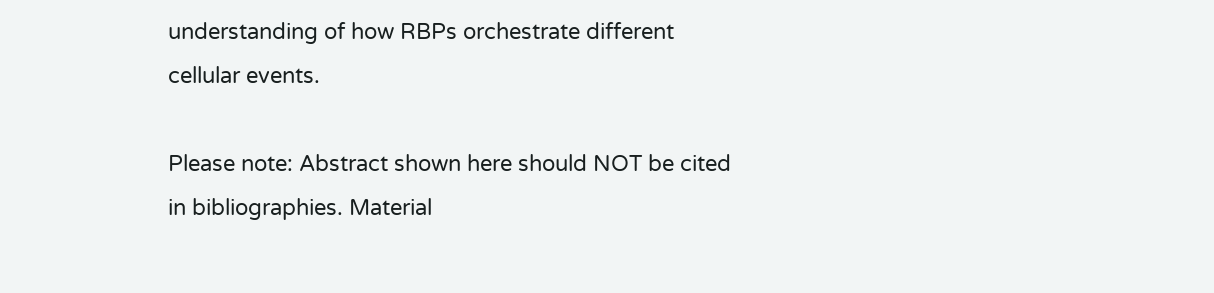understanding of how RBPs orchestrate different cellular events.

Please note: Abstract shown here should NOT be cited in bibliographies. Material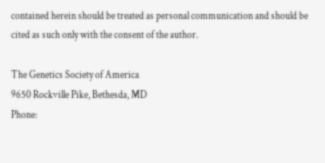contained herein should be treated as personal communication and should be cited as such only with the consent of the author.

The Genetics Society of America
9650 Rockville Pike, Bethesda, MD
Phone: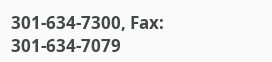301-634-7300, Fax: 301-634-7079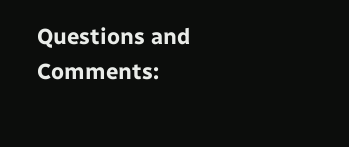Questions and Comments: